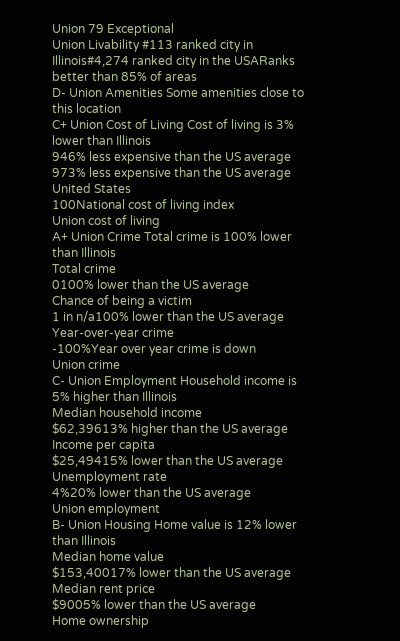Union 79 Exceptional
Union Livability #113 ranked city in Illinois#4,274 ranked city in the USARanks better than 85% of areas
D- Union Amenities Some amenities close to this location
C+ Union Cost of Living Cost of living is 3% lower than Illinois
946% less expensive than the US average
973% less expensive than the US average
United States
100National cost of living index
Union cost of living
A+ Union Crime Total crime is 100% lower than Illinois
Total crime
0100% lower than the US average
Chance of being a victim
1 in n/a100% lower than the US average
Year-over-year crime
-100%Year over year crime is down
Union crime
C- Union Employment Household income is 5% higher than Illinois
Median household income
$62,39613% higher than the US average
Income per capita
$25,49415% lower than the US average
Unemployment rate
4%20% lower than the US average
Union employment
B- Union Housing Home value is 12% lower than Illinois
Median home value
$153,40017% lower than the US average
Median rent price
$9005% lower than the US average
Home ownership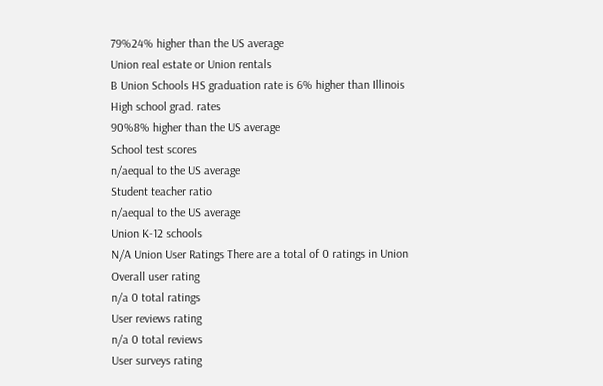79%24% higher than the US average
Union real estate or Union rentals
B Union Schools HS graduation rate is 6% higher than Illinois
High school grad. rates
90%8% higher than the US average
School test scores
n/aequal to the US average
Student teacher ratio
n/aequal to the US average
Union K-12 schools
N/A Union User Ratings There are a total of 0 ratings in Union
Overall user rating
n/a 0 total ratings
User reviews rating
n/a 0 total reviews
User surveys rating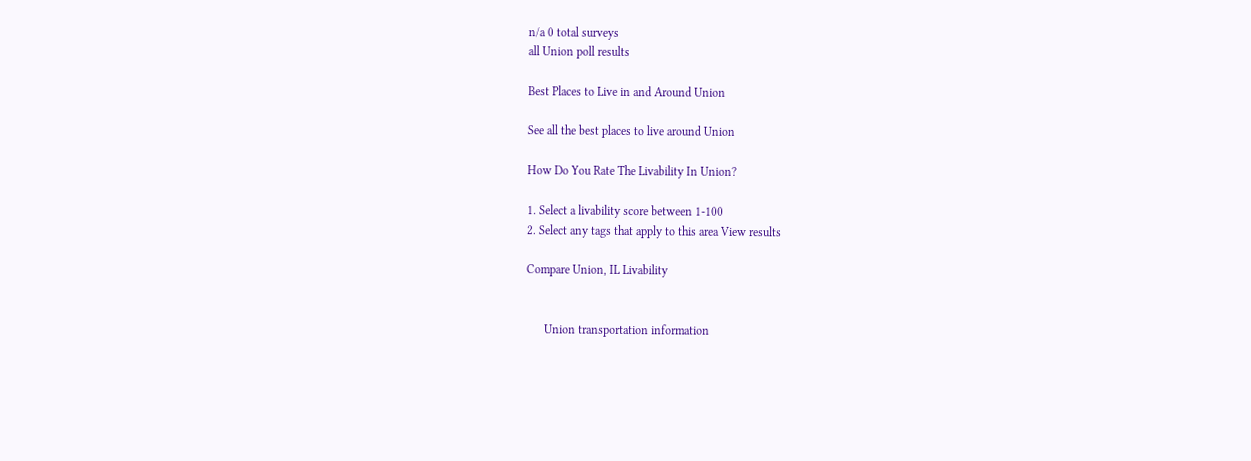n/a 0 total surveys
all Union poll results

Best Places to Live in and Around Union

See all the best places to live around Union

How Do You Rate The Livability In Union?

1. Select a livability score between 1-100
2. Select any tags that apply to this area View results

Compare Union, IL Livability


      Union transportation information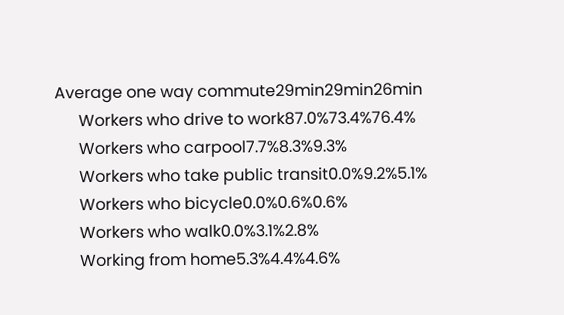Average one way commute29min29min26min
      Workers who drive to work87.0%73.4%76.4%
      Workers who carpool7.7%8.3%9.3%
      Workers who take public transit0.0%9.2%5.1%
      Workers who bicycle0.0%0.6%0.6%
      Workers who walk0.0%3.1%2.8%
      Working from home5.3%4.4%4.6%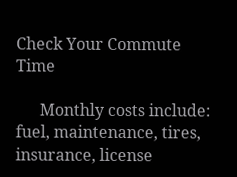Check Your Commute Time

      Monthly costs include: fuel, maintenance, tires, insurance, license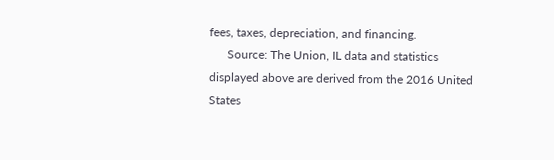fees, taxes, depreciation, and financing.
      Source: The Union, IL data and statistics displayed above are derived from the 2016 United States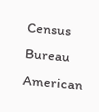Census Bureau American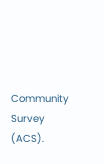Community Survey (ACS).